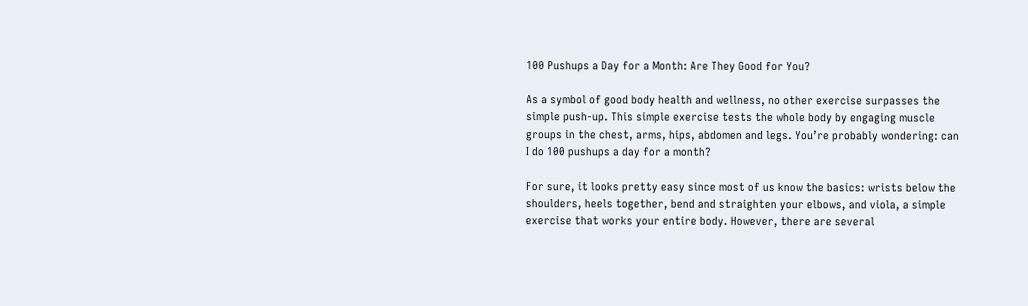100 Pushups a Day for a Month: Are They Good for You?

As a symbol of good body health and wellness, no other exercise surpasses the simple push-up. This simple exercise tests the whole body by engaging muscle groups in the chest, arms, hips, abdomen and legs. You’re probably wondering: can I do 100 pushups a day for a month?

For sure, it looks pretty easy since most of us know the basics: wrists below the shoulders, heels together, bend and straighten your elbows, and viola, a simple exercise that works your entire body. However, there are several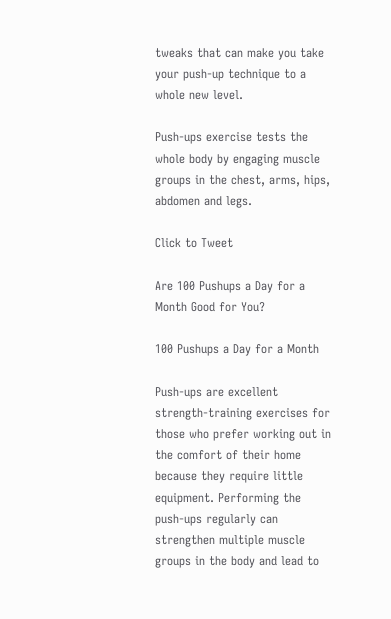tweaks that can make you take your push-up technique to a whole new level.

Push-ups exercise tests the whole body by engaging muscle groups in the chest, arms, hips, abdomen and legs.

Click to Tweet

Are 100 Pushups a Day for a Month Good for You?

100 Pushups a Day for a Month

Push-ups are excellent strength-training exercises for those who prefer working out in the comfort of their home because they require little equipment. Performing the push-ups regularly can strengthen multiple muscle groups in the body and lead to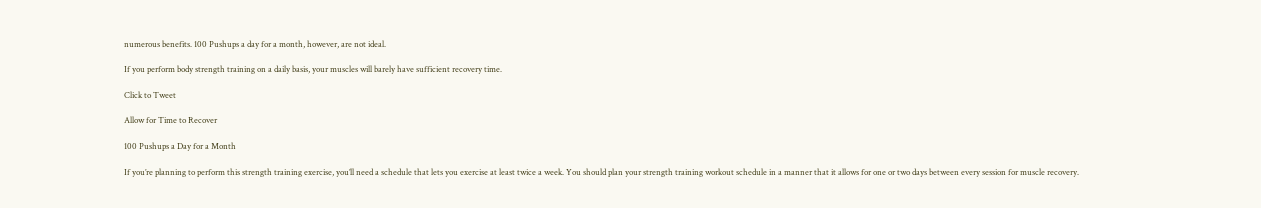numerous benefits. 100 Pushups a day for a month, however, are not ideal.

If you perform body strength training on a daily basis, your muscles will barely have sufficient recovery time.

Click to Tweet

Allow for Time to Recover

100 Pushups a Day for a Month

If you’re planning to perform this strength training exercise, you’ll need a schedule that lets you exercise at least twice a week. You should plan your strength training workout schedule in a manner that it allows for one or two days between every session for muscle recovery.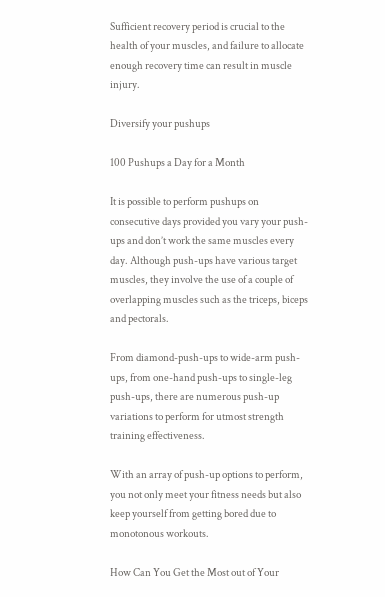Sufficient recovery period is crucial to the health of your muscles, and failure to allocate enough recovery time can result in muscle injury.

Diversify your pushups

100 Pushups a Day for a Month

It is possible to perform pushups on consecutive days provided you vary your push-ups and don’t work the same muscles every day. Although push-ups have various target muscles, they involve the use of a couple of overlapping muscles such as the triceps, biceps and pectorals.

From diamond-push-ups to wide-arm push-ups, from one-hand push-ups to single-leg push-ups, there are numerous push-up variations to perform for utmost strength training effectiveness.

With an array of push-up options to perform, you not only meet your fitness needs but also keep yourself from getting bored due to monotonous workouts.

How Can You Get the Most out of Your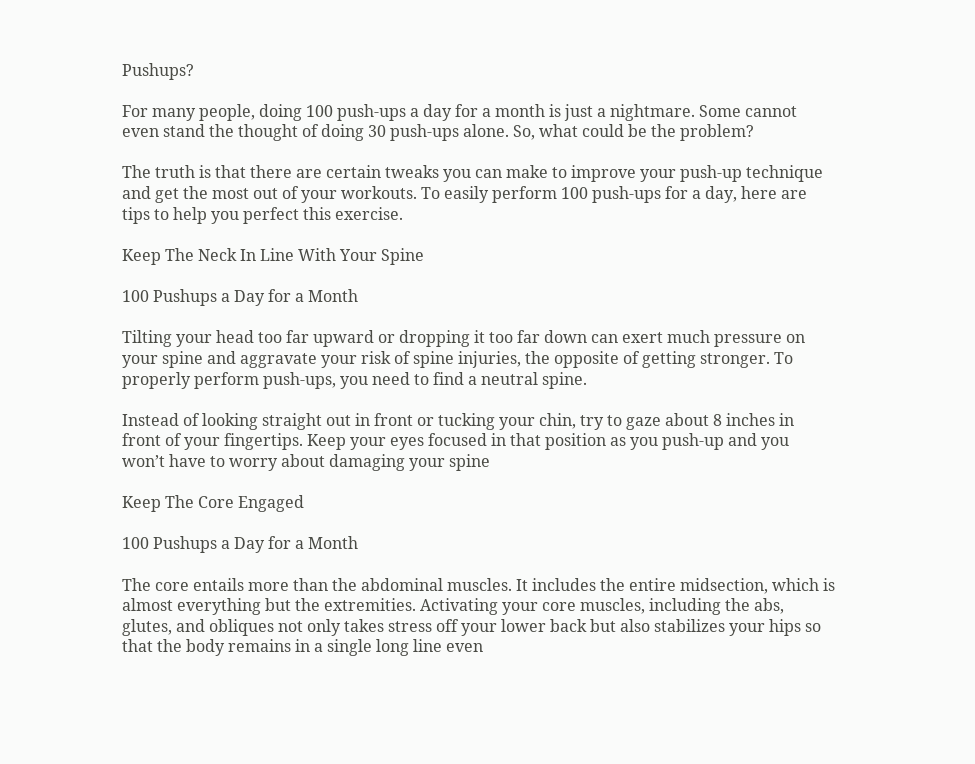Pushups?

For many people, doing 100 push-ups a day for a month is just a nightmare. Some cannot even stand the thought of doing 30 push-ups alone. So, what could be the problem?

The truth is that there are certain tweaks you can make to improve your push-up technique and get the most out of your workouts. To easily perform 100 push-ups for a day, here are tips to help you perfect this exercise.

Keep The Neck In Line With Your Spine

100 Pushups a Day for a Month

Tilting your head too far upward or dropping it too far down can exert much pressure on your spine and aggravate your risk of spine injuries, the opposite of getting stronger. To properly perform push-ups, you need to find a neutral spine.

Instead of looking straight out in front or tucking your chin, try to gaze about 8 inches in front of your fingertips. Keep your eyes focused in that position as you push-up and you won’t have to worry about damaging your spine

Keep The Core Engaged

100 Pushups a Day for a Month

The core entails more than the abdominal muscles. It includes the entire midsection, which is almost everything but the extremities. Activating your core muscles, including the abs, glutes, and obliques not only takes stress off your lower back but also stabilizes your hips so that the body remains in a single long line even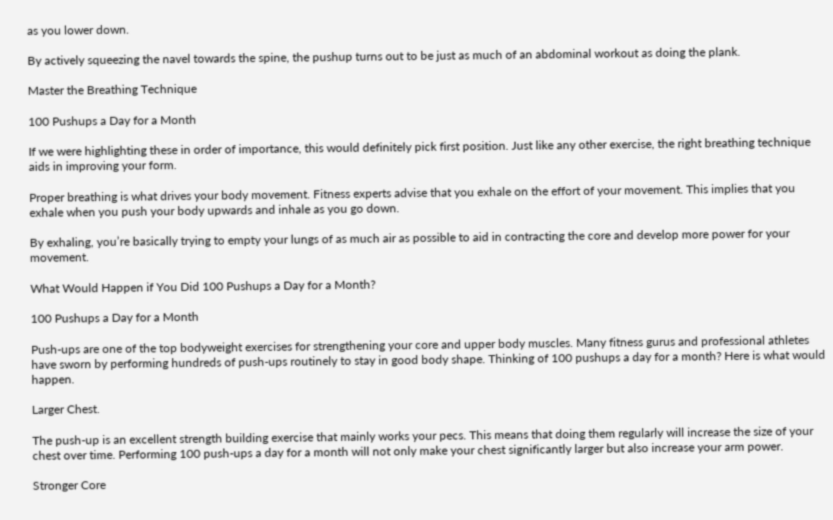as you lower down.

By actively squeezing the navel towards the spine, the pushup turns out to be just as much of an abdominal workout as doing the plank.

Master the Breathing Technique

100 Pushups a Day for a Month

If we were highlighting these in order of importance, this would definitely pick first position. Just like any other exercise, the right breathing technique aids in improving your form.

Proper breathing is what drives your body movement. Fitness experts advise that you exhale on the effort of your movement. This implies that you exhale when you push your body upwards and inhale as you go down.

By exhaling, you’re basically trying to empty your lungs of as much air as possible to aid in contracting the core and develop more power for your movement.

What Would Happen if You Did 100 Pushups a Day for a Month?

100 Pushups a Day for a Month

Push-ups are one of the top bodyweight exercises for strengthening your core and upper body muscles. Many fitness gurus and professional athletes have sworn by performing hundreds of push-ups routinely to stay in good body shape. Thinking of 100 pushups a day for a month? Here is what would happen.

Larger Chest.

The push-up is an excellent strength building exercise that mainly works your pecs. This means that doing them regularly will increase the size of your chest over time. Performing 100 push-ups a day for a month will not only make your chest significantly larger but also increase your arm power.

Stronger Core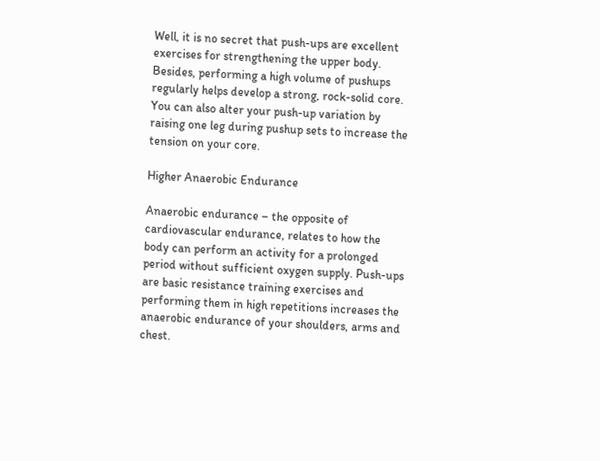Well, it is no secret that push-ups are excellent exercises for strengthening the upper body. Besides, performing a high volume of pushups regularly helps develop a strong, rock-solid core. You can also alter your push-up variation by raising one leg during pushup sets to increase the tension on your core.

Higher Anaerobic Endurance

Anaerobic endurance – the opposite of cardiovascular endurance, relates to how the body can perform an activity for a prolonged period without sufficient oxygen supply. Push-ups are basic resistance training exercises and performing them in high repetitions increases the anaerobic endurance of your shoulders, arms and chest.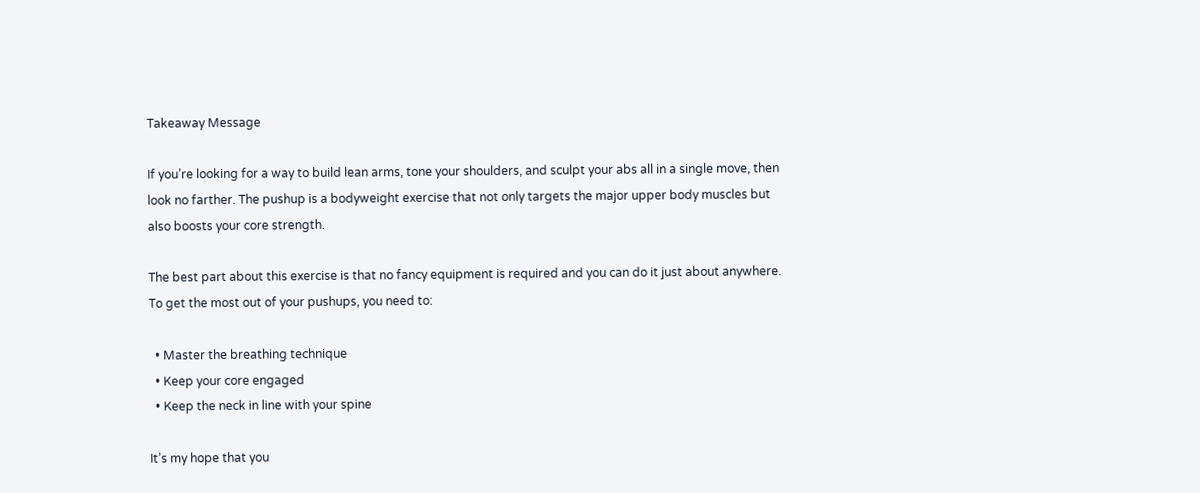Takeaway Message

If you’re looking for a way to build lean arms, tone your shoulders, and sculpt your abs all in a single move, then look no farther. The pushup is a bodyweight exercise that not only targets the major upper body muscles but also boosts your core strength.

The best part about this exercise is that no fancy equipment is required and you can do it just about anywhere. To get the most out of your pushups, you need to:

  • Master the breathing technique
  • Keep your core engaged
  • Keep the neck in line with your spine

It’s my hope that you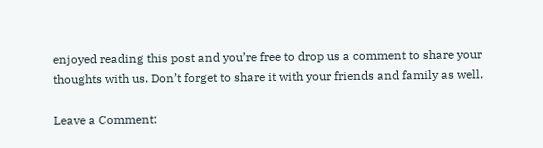enjoyed reading this post and you’re free to drop us a comment to share your thoughts with us. Don’t forget to share it with your friends and family as well.

Leave a Comment: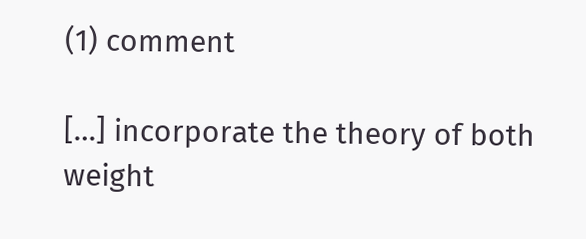(1) comment

[…] incorporate the theory of both weight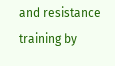and resistance training by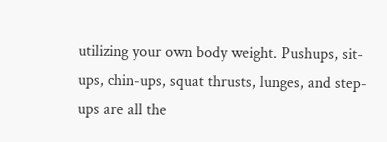utilizing your own body weight. Pushups, sit-ups, chin-ups, squat thrusts, lunges, and step-ups are all the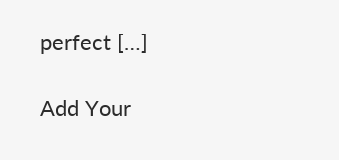perfect […]

Add Your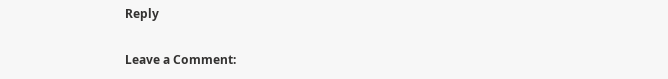Reply

Leave a Comment: